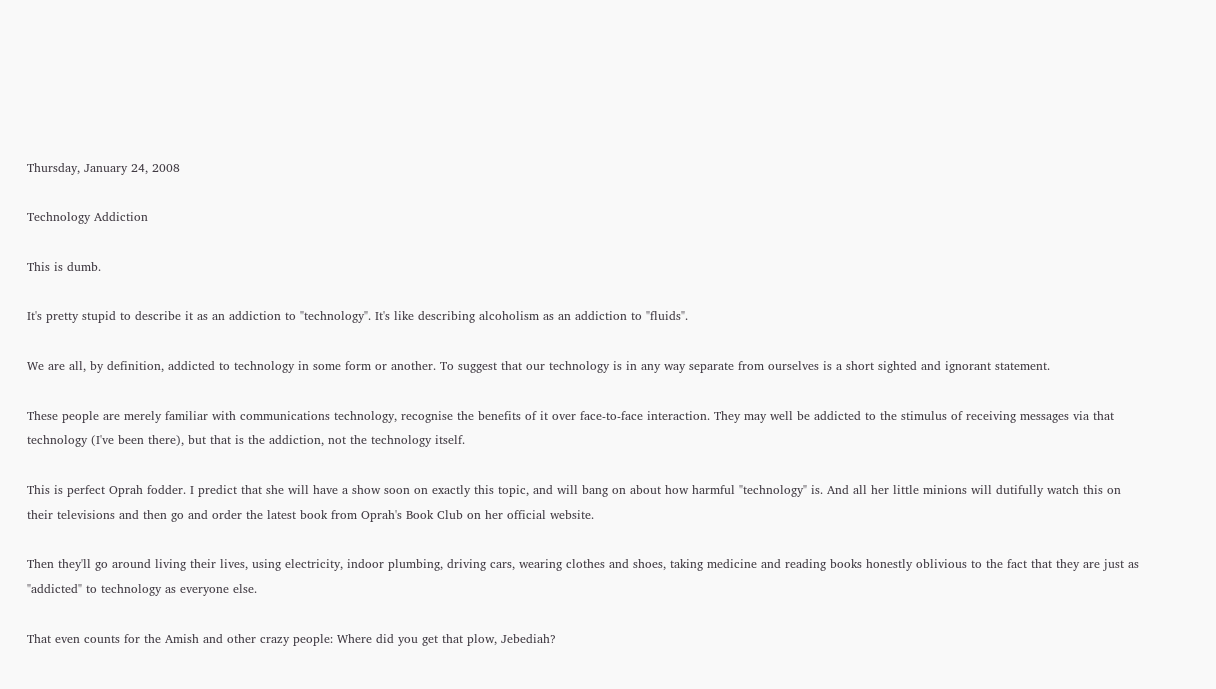Thursday, January 24, 2008

Technology Addiction

This is dumb.

It's pretty stupid to describe it as an addiction to "technology". It's like describing alcoholism as an addiction to "fluids".

We are all, by definition, addicted to technology in some form or another. To suggest that our technology is in any way separate from ourselves is a short sighted and ignorant statement.

These people are merely familiar with communications technology, recognise the benefits of it over face-to-face interaction. They may well be addicted to the stimulus of receiving messages via that technology (I've been there), but that is the addiction, not the technology itself.

This is perfect Oprah fodder. I predict that she will have a show soon on exactly this topic, and will bang on about how harmful "technology" is. And all her little minions will dutifully watch this on their televisions and then go and order the latest book from Oprah's Book Club on her official website.

Then they'll go around living their lives, using electricity, indoor plumbing, driving cars, wearing clothes and shoes, taking medicine and reading books honestly oblivious to the fact that they are just as "addicted" to technology as everyone else.

That even counts for the Amish and other crazy people: Where did you get that plow, Jebediah?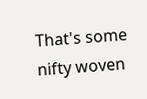That's some nifty woven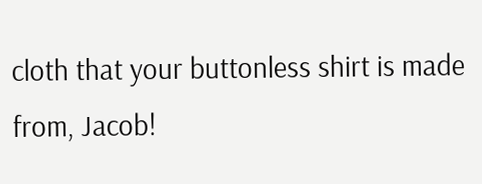cloth that your buttonless shirt is made from, Jacob!